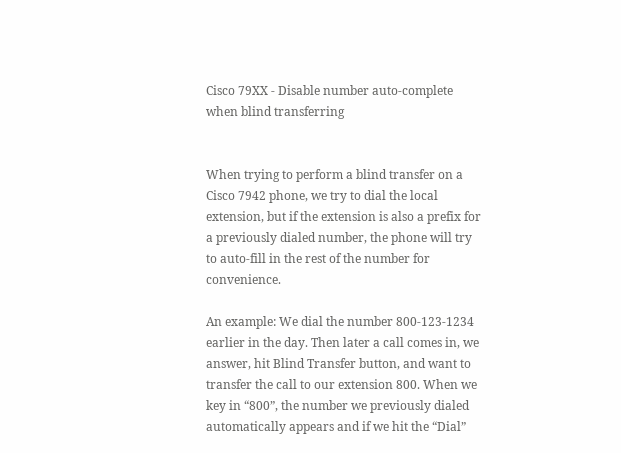Cisco 79XX - Disable number auto-complete when blind transferring


When trying to perform a blind transfer on a Cisco 7942 phone, we try to dial the local extension, but if the extension is also a prefix for a previously dialed number, the phone will try to auto-fill in the rest of the number for convenience.

An example: We dial the number 800-123-1234 earlier in the day. Then later a call comes in, we answer, hit Blind Transfer button, and want to transfer the call to our extension 800. When we key in “800”, the number we previously dialed automatically appears and if we hit the “Dial”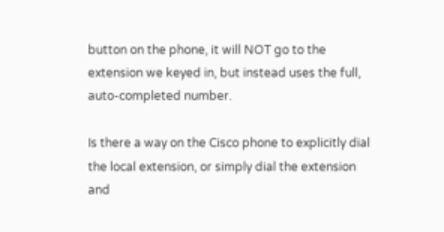button on the phone, it will NOT go to the extension we keyed in, but instead uses the full, auto-completed number.

Is there a way on the Cisco phone to explicitly dial the local extension, or simply dial the extension and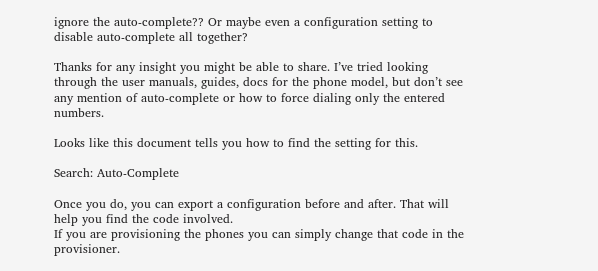ignore the auto-complete?? Or maybe even a configuration setting to disable auto-complete all together?

Thanks for any insight you might be able to share. I’ve tried looking through the user manuals, guides, docs for the phone model, but don’t see any mention of auto-complete or how to force dialing only the entered numbers.

Looks like this document tells you how to find the setting for this.

Search: Auto-Complete

Once you do, you can export a configuration before and after. That will help you find the code involved.
If you are provisioning the phones you can simply change that code in the provisioner.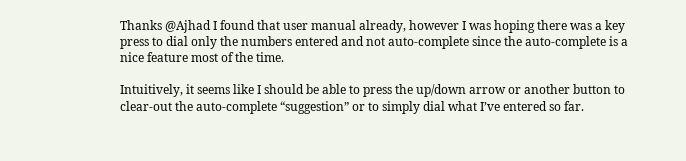Thanks @Ajhad I found that user manual already, however I was hoping there was a key press to dial only the numbers entered and not auto-complete since the auto-complete is a nice feature most of the time.

Intuitively, it seems like I should be able to press the up/down arrow or another button to clear-out the auto-complete “suggestion” or to simply dial what I’ve entered so far.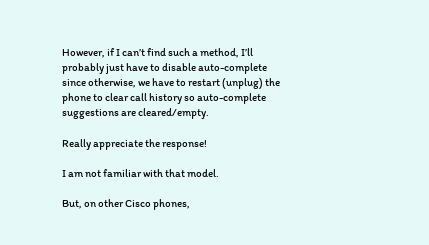However, if I can’t find such a method, I’ll probably just have to disable auto-complete since otherwise, we have to restart (unplug) the phone to clear call history so auto-complete suggestions are cleared/empty.

Really appreciate the response!

I am not familiar with that model.

But, on other Cisco phones,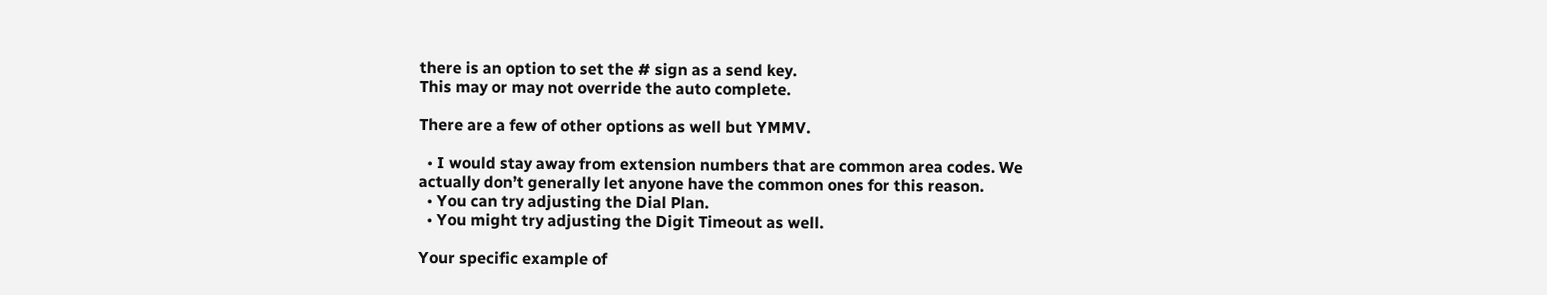there is an option to set the # sign as a send key.
This may or may not override the auto complete.

There are a few of other options as well but YMMV.

  • I would stay away from extension numbers that are common area codes. We actually don’t generally let anyone have the common ones for this reason.
  • You can try adjusting the Dial Plan.
  • You might try adjusting the Digit Timeout as well.

Your specific example of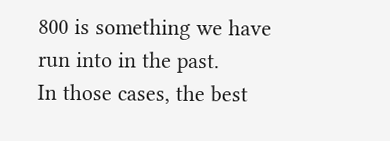800 is something we have run into in the past.
In those cases, the best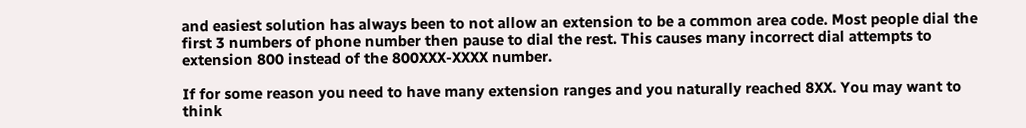and easiest solution has always been to not allow an extension to be a common area code. Most people dial the first 3 numbers of phone number then pause to dial the rest. This causes many incorrect dial attempts to extension 800 instead of the 800XXX-XXXX number.

If for some reason you need to have many extension ranges and you naturally reached 8XX. You may want to think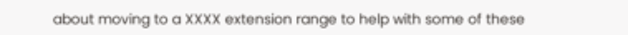about moving to a XXXX extension range to help with some of these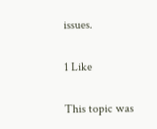issues.

1 Like

This topic was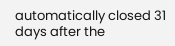automatically closed 31 days after the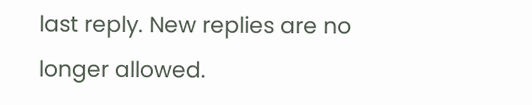last reply. New replies are no longer allowed.